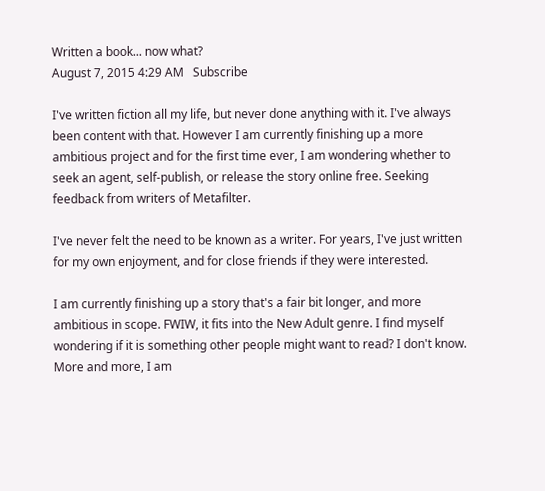Written a book... now what?
August 7, 2015 4:29 AM   Subscribe

I've written fiction all my life, but never done anything with it. I've always been content with that. However I am currently finishing up a more ambitious project and for the first time ever, I am wondering whether to seek an agent, self-publish, or release the story online free. Seeking feedback from writers of Metafilter.

I've never felt the need to be known as a writer. For years, I've just written for my own enjoyment, and for close friends if they were interested.

I am currently finishing up a story that's a fair bit longer, and more ambitious in scope. FWIW, it fits into the New Adult genre. I find myself wondering if it is something other people might want to read? I don't know. More and more, I am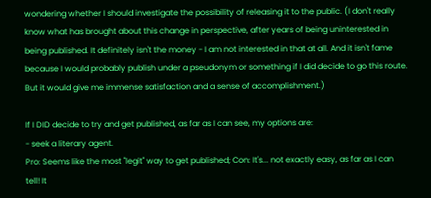wondering whether I should investigate the possibility of releasing it to the public. (I don't really know what has brought about this change in perspective, after years of being uninterested in being published. It definitely isn't the money - I am not interested in that at all. And it isn't fame because I would probably publish under a pseudonym or something if I did decide to go this route. But it would give me immense satisfaction and a sense of accomplishment.)

If I DID decide to try and get published, as far as I can see, my options are:
- seek a literary agent.
Pro: Seems like the most "legit" way to get published; Con: It's... not exactly easy, as far as I can tell! It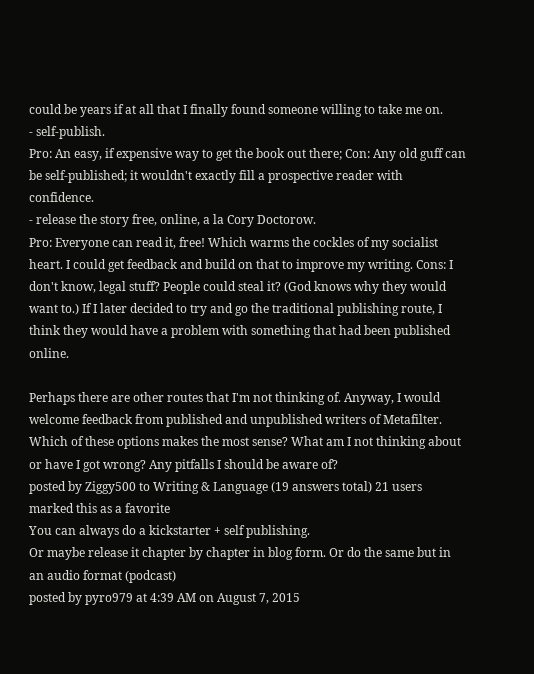could be years if at all that I finally found someone willing to take me on.
- self-publish.
Pro: An easy, if expensive way to get the book out there; Con: Any old guff can be self-published; it wouldn't exactly fill a prospective reader with confidence.
- release the story free, online, a la Cory Doctorow.
Pro: Everyone can read it, free! Which warms the cockles of my socialist heart. I could get feedback and build on that to improve my writing. Cons: I don't know, legal stuff? People could steal it? (God knows why they would want to.) If I later decided to try and go the traditional publishing route, I think they would have a problem with something that had been published online.

Perhaps there are other routes that I'm not thinking of. Anyway, I would welcome feedback from published and unpublished writers of Metafilter. Which of these options makes the most sense? What am I not thinking about or have I got wrong? Any pitfalls I should be aware of?
posted by Ziggy500 to Writing & Language (19 answers total) 21 users marked this as a favorite
You can always do a kickstarter + self publishing.
Or maybe release it chapter by chapter in blog form. Or do the same but in an audio format (podcast)
posted by pyro979 at 4:39 AM on August 7, 2015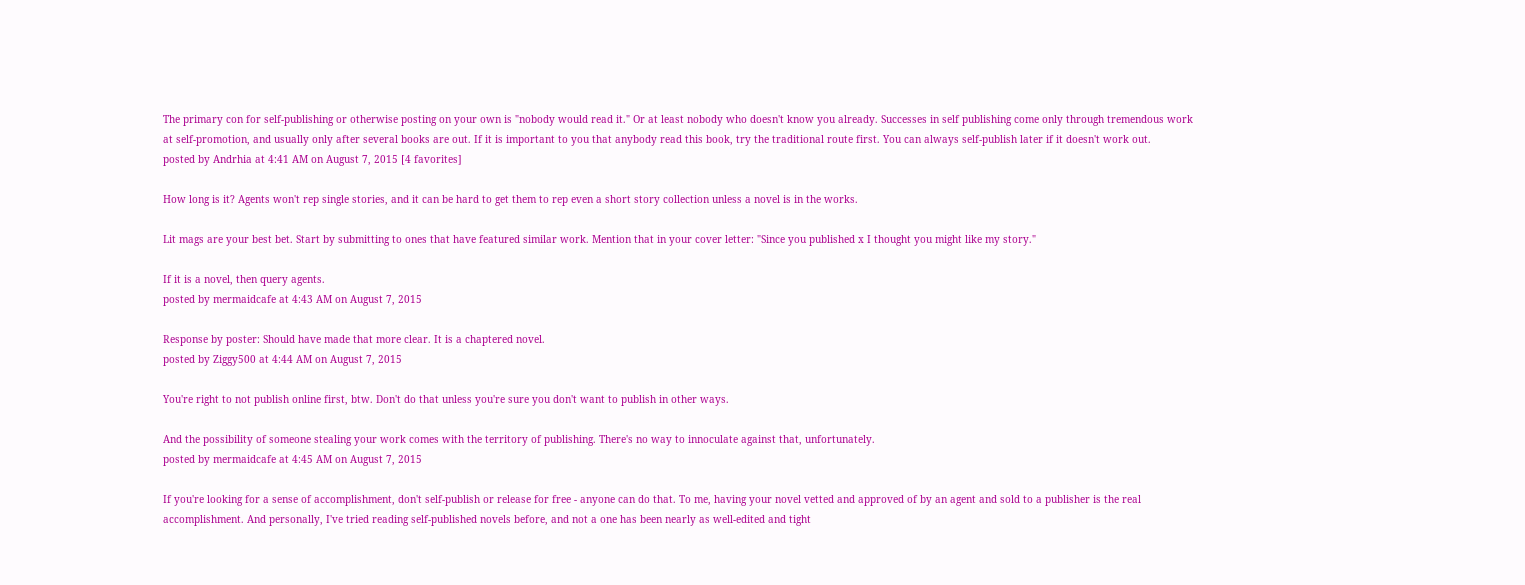The primary con for self-publishing or otherwise posting on your own is "nobody would read it." Or at least nobody who doesn't know you already. Successes in self publishing come only through tremendous work at self-promotion, and usually only after several books are out. If it is important to you that anybody read this book, try the traditional route first. You can always self-publish later if it doesn't work out.
posted by Andrhia at 4:41 AM on August 7, 2015 [4 favorites]

How long is it? Agents won't rep single stories, and it can be hard to get them to rep even a short story collection unless a novel is in the works.

Lit mags are your best bet. Start by submitting to ones that have featured similar work. Mention that in your cover letter: "Since you published x I thought you might like my story."

If it is a novel, then query agents.
posted by mermaidcafe at 4:43 AM on August 7, 2015

Response by poster: Should have made that more clear. It is a chaptered novel.
posted by Ziggy500 at 4:44 AM on August 7, 2015

You're right to not publish online first, btw. Don't do that unless you're sure you don't want to publish in other ways.

And the possibility of someone stealing your work comes with the territory of publishing. There's no way to innoculate against that, unfortunately.
posted by mermaidcafe at 4:45 AM on August 7, 2015

If you're looking for a sense of accomplishment, don't self-publish or release for free - anyone can do that. To me, having your novel vetted and approved of by an agent and sold to a publisher is the real accomplishment. And personally, I've tried reading self-published novels before, and not a one has been nearly as well-edited and tight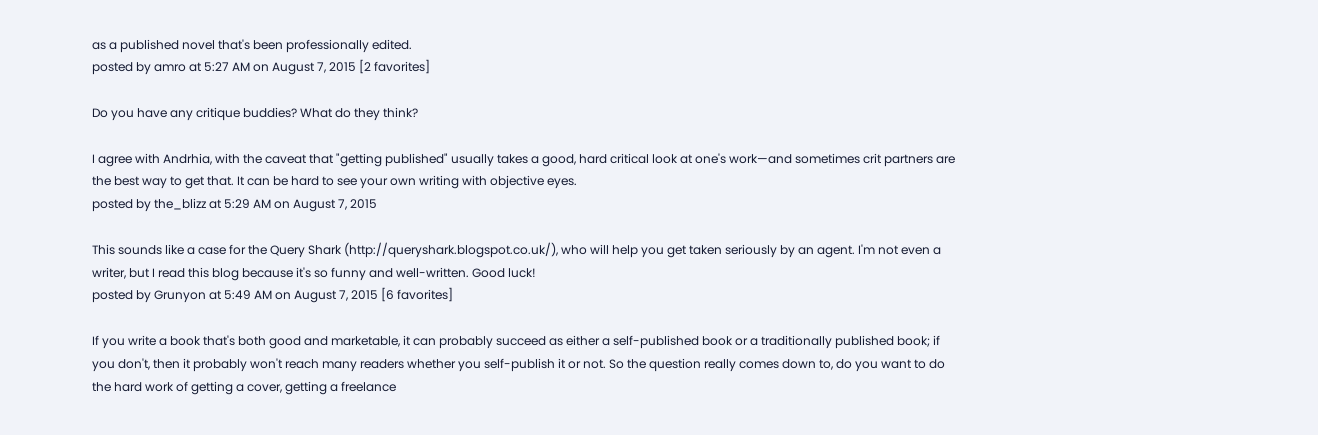as a published novel that's been professionally edited.
posted by amro at 5:27 AM on August 7, 2015 [2 favorites]

Do you have any critique buddies? What do they think?

I agree with Andrhia, with the caveat that "getting published" usually takes a good, hard critical look at one's work—and sometimes crit partners are the best way to get that. It can be hard to see your own writing with objective eyes.
posted by the_blizz at 5:29 AM on August 7, 2015

This sounds like a case for the Query Shark (http://queryshark.blogspot.co.uk/), who will help you get taken seriously by an agent. I'm not even a writer, but I read this blog because it's so funny and well-written. Good luck!
posted by Grunyon at 5:49 AM on August 7, 2015 [6 favorites]

If you write a book that's both good and marketable, it can probably succeed as either a self-published book or a traditionally published book; if you don't, then it probably won't reach many readers whether you self-publish it or not. So the question really comes down to, do you want to do the hard work of getting a cover, getting a freelance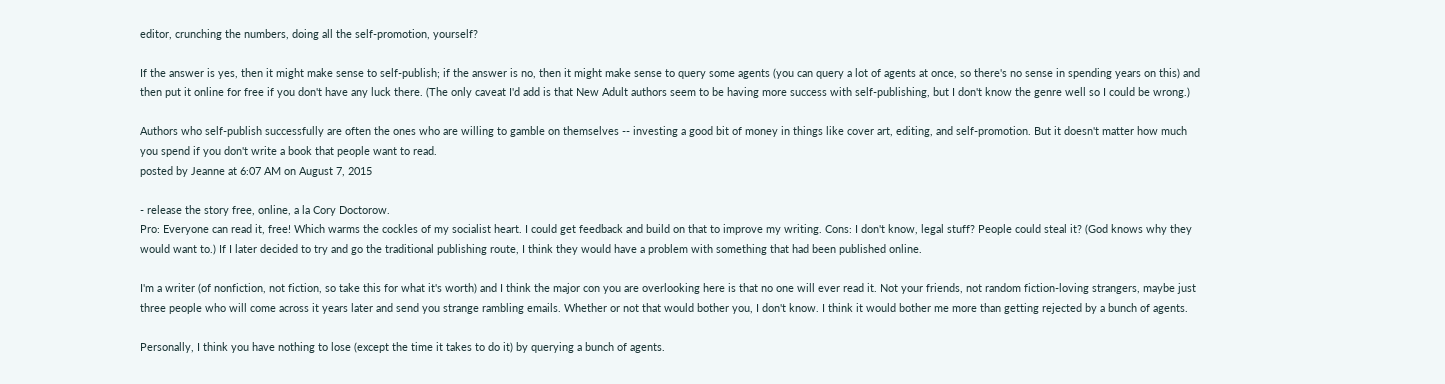editor, crunching the numbers, doing all the self-promotion, yourself?

If the answer is yes, then it might make sense to self-publish; if the answer is no, then it might make sense to query some agents (you can query a lot of agents at once, so there's no sense in spending years on this) and then put it online for free if you don't have any luck there. (The only caveat I'd add is that New Adult authors seem to be having more success with self-publishing, but I don't know the genre well so I could be wrong.)

Authors who self-publish successfully are often the ones who are willing to gamble on themselves -- investing a good bit of money in things like cover art, editing, and self-promotion. But it doesn't matter how much you spend if you don't write a book that people want to read.
posted by Jeanne at 6:07 AM on August 7, 2015

- release the story free, online, a la Cory Doctorow.
Pro: Everyone can read it, free! Which warms the cockles of my socialist heart. I could get feedback and build on that to improve my writing. Cons: I don't know, legal stuff? People could steal it? (God knows why they would want to.) If I later decided to try and go the traditional publishing route, I think they would have a problem with something that had been published online.

I'm a writer (of nonfiction, not fiction, so take this for what it's worth) and I think the major con you are overlooking here is that no one will ever read it. Not your friends, not random fiction-loving strangers, maybe just three people who will come across it years later and send you strange rambling emails. Whether or not that would bother you, I don't know. I think it would bother me more than getting rejected by a bunch of agents.

Personally, I think you have nothing to lose (except the time it takes to do it) by querying a bunch of agents.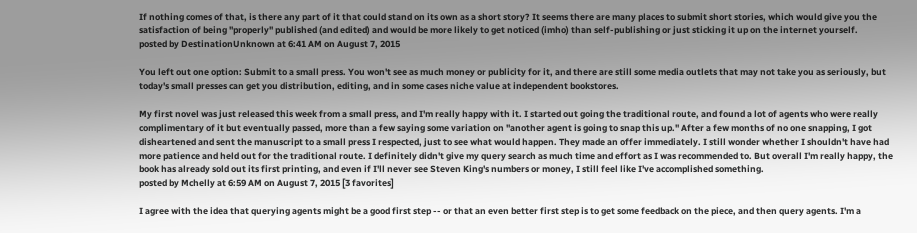If nothing comes of that, is there any part of it that could stand on its own as a short story? It seems there are many places to submit short stories, which would give you the satisfaction of being "properly" published (and edited) and would be more likely to get noticed (imho) than self-publishing or just sticking it up on the internet yourself.
posted by DestinationUnknown at 6:41 AM on August 7, 2015

You left out one option: Submit to a small press. You won't see as much money or publicity for it, and there are still some media outlets that may not take you as seriously, but today's small presses can get you distribution, editing, and in some cases niche value at independent bookstores.

My first novel was just released this week from a small press, and I'm really happy with it. I started out going the traditional route, and found a lot of agents who were really complimentary of it but eventually passed, more than a few saying some variation on "another agent is going to snap this up." After a few months of no one snapping, I got disheartened and sent the manuscript to a small press I respected, just to see what would happen. They made an offer immediately. I still wonder whether I shouldn't have had more patience and held out for the traditional route. I definitely didn't give my query search as much time and effort as I was recommended to. But overall I'm really happy, the book has already sold out its first printing, and even if I'll never see Steven King's numbers or money, I still feel like I've accomplished something.
posted by Mchelly at 6:59 AM on August 7, 2015 [3 favorites]

I agree with the idea that querying agents might be a good first step -- or that an even better first step is to get some feedback on the piece, and then query agents. I'm a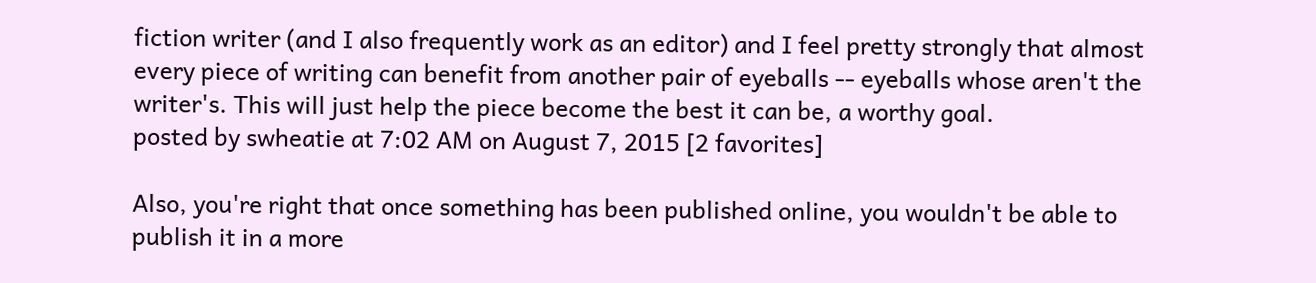fiction writer (and I also frequently work as an editor) and I feel pretty strongly that almost every piece of writing can benefit from another pair of eyeballs -- eyeballs whose aren't the writer's. This will just help the piece become the best it can be, a worthy goal.
posted by swheatie at 7:02 AM on August 7, 2015 [2 favorites]

Also, you're right that once something has been published online, you wouldn't be able to publish it in a more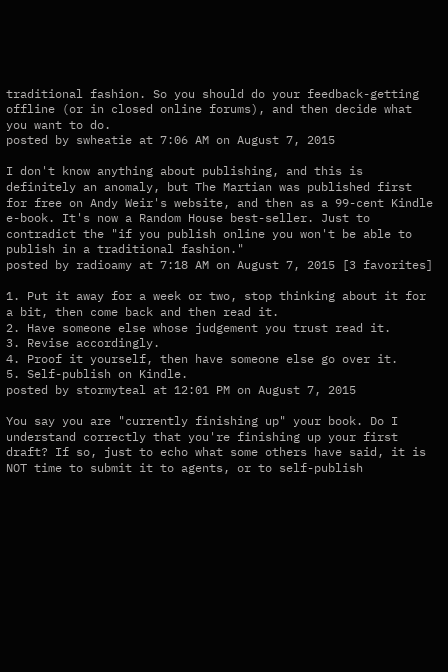traditional fashion. So you should do your feedback-getting offline (or in closed online forums), and then decide what you want to do.
posted by swheatie at 7:06 AM on August 7, 2015

I don't know anything about publishing, and this is definitely an anomaly, but The Martian was published first for free on Andy Weir's website, and then as a 99-cent Kindle e-book. It's now a Random House best-seller. Just to contradict the "if you publish online you won't be able to publish in a traditional fashion."
posted by radioamy at 7:18 AM on August 7, 2015 [3 favorites]

1. Put it away for a week or two, stop thinking about it for a bit, then come back and then read it.
2. Have someone else whose judgement you trust read it.
3. Revise accordingly.
4. Proof it yourself, then have someone else go over it.
5. Self-publish on Kindle.
posted by stormyteal at 12:01 PM on August 7, 2015

You say you are "currently finishing up" your book. Do I understand correctly that you're finishing up your first draft? If so, just to echo what some others have said, it is NOT time to submit it to agents, or to self-publish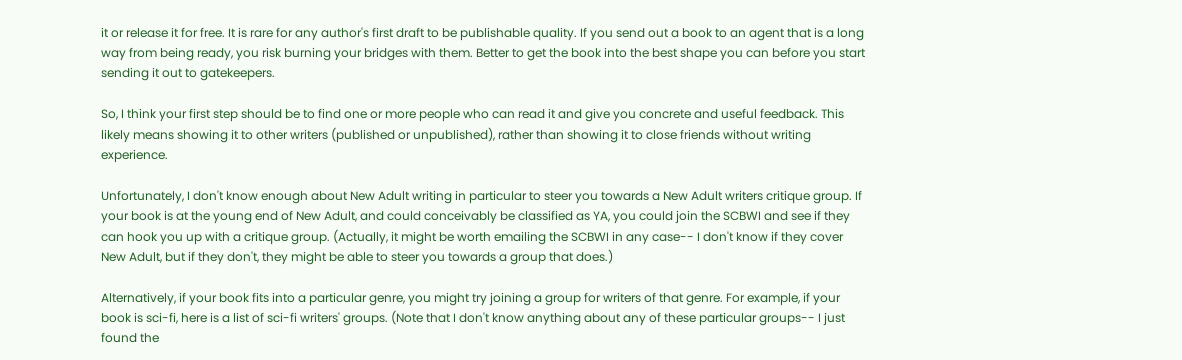it or release it for free. It is rare for any author's first draft to be publishable quality. If you send out a book to an agent that is a long way from being ready, you risk burning your bridges with them. Better to get the book into the best shape you can before you start sending it out to gatekeepers.

So, I think your first step should be to find one or more people who can read it and give you concrete and useful feedback. This likely means showing it to other writers (published or unpublished), rather than showing it to close friends without writing experience.

Unfortunately, I don't know enough about New Adult writing in particular to steer you towards a New Adult writers critique group. If your book is at the young end of New Adult, and could conceivably be classified as YA, you could join the SCBWI and see if they can hook you up with a critique group. (Actually, it might be worth emailing the SCBWI in any case-- I don't know if they cover New Adult, but if they don't, they might be able to steer you towards a group that does.)

Alternatively, if your book fits into a particular genre, you might try joining a group for writers of that genre. For example, if your book is sci-fi, here is a list of sci-fi writers' groups. (Note that I don't know anything about any of these particular groups-- I just found the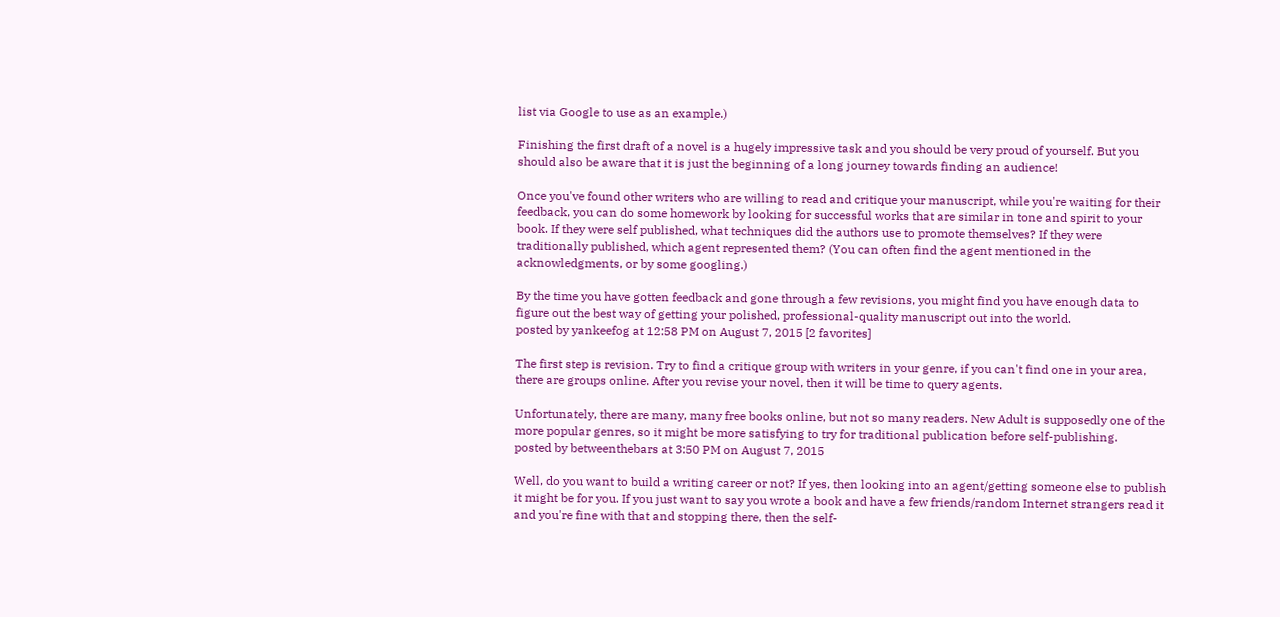list via Google to use as an example.)

Finishing the first draft of a novel is a hugely impressive task and you should be very proud of yourself. But you should also be aware that it is just the beginning of a long journey towards finding an audience!

Once you've found other writers who are willing to read and critique your manuscript, while you're waiting for their feedback, you can do some homework by looking for successful works that are similar in tone and spirit to your book. If they were self published, what techniques did the authors use to promote themselves? If they were traditionally published, which agent represented them? (You can often find the agent mentioned in the acknowledgments, or by some googling.)

By the time you have gotten feedback and gone through a few revisions, you might find you have enough data to figure out the best way of getting your polished, professional-quality manuscript out into the world.
posted by yankeefog at 12:58 PM on August 7, 2015 [2 favorites]

The first step is revision. Try to find a critique group with writers in your genre, if you can't find one in your area, there are groups online. After you revise your novel, then it will be time to query agents.

Unfortunately, there are many, many free books online, but not so many readers. New Adult is supposedly one of the more popular genres, so it might be more satisfying to try for traditional publication before self-publishing.
posted by betweenthebars at 3:50 PM on August 7, 2015

Well, do you want to build a writing career or not? If yes, then looking into an agent/getting someone else to publish it might be for you. If you just want to say you wrote a book and have a few friends/random Internet strangers read it and you're fine with that and stopping there, then the self-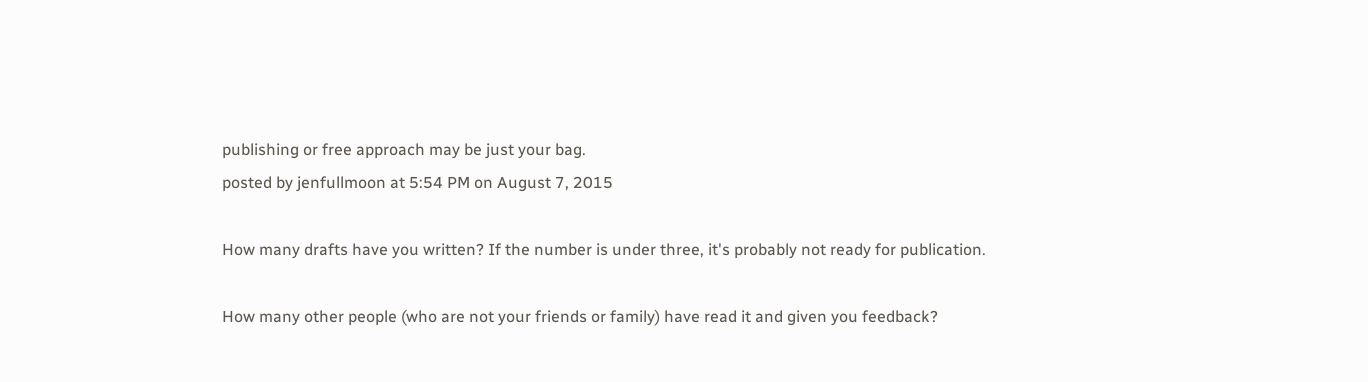publishing or free approach may be just your bag.
posted by jenfullmoon at 5:54 PM on August 7, 2015

How many drafts have you written? If the number is under three, it's probably not ready for publication.

How many other people (who are not your friends or family) have read it and given you feedback?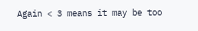Again < 3 means it may be too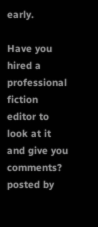early.

Have you hired a professional fiction editor to look at it and give you comments?
posted by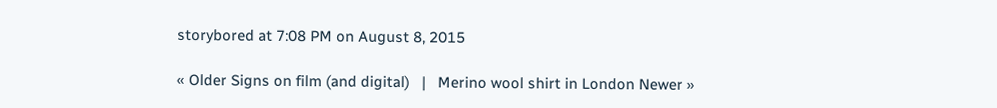storybored at 7:08 PM on August 8, 2015

« Older Signs on film (and digital)   |   Merino wool shirt in London Newer »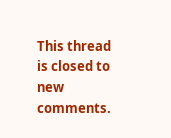This thread is closed to new comments.